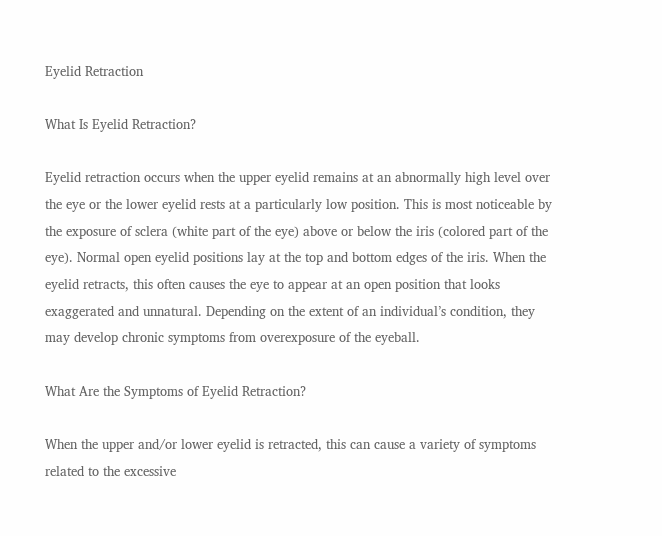Eyelid Retraction

What Is Eyelid Retraction?

Eyelid retraction occurs when the upper eyelid remains at an abnormally high level over the eye or the lower eyelid rests at a particularly low position. This is most noticeable by the exposure of sclera (white part of the eye) above or below the iris (colored part of the eye). Normal open eyelid positions lay at the top and bottom edges of the iris. When the eyelid retracts, this often causes the eye to appear at an open position that looks exaggerated and unnatural. Depending on the extent of an individual’s condition, they may develop chronic symptoms from overexposure of the eyeball.

What Are the Symptoms of Eyelid Retraction?

When the upper and/or lower eyelid is retracted, this can cause a variety of symptoms related to the excessive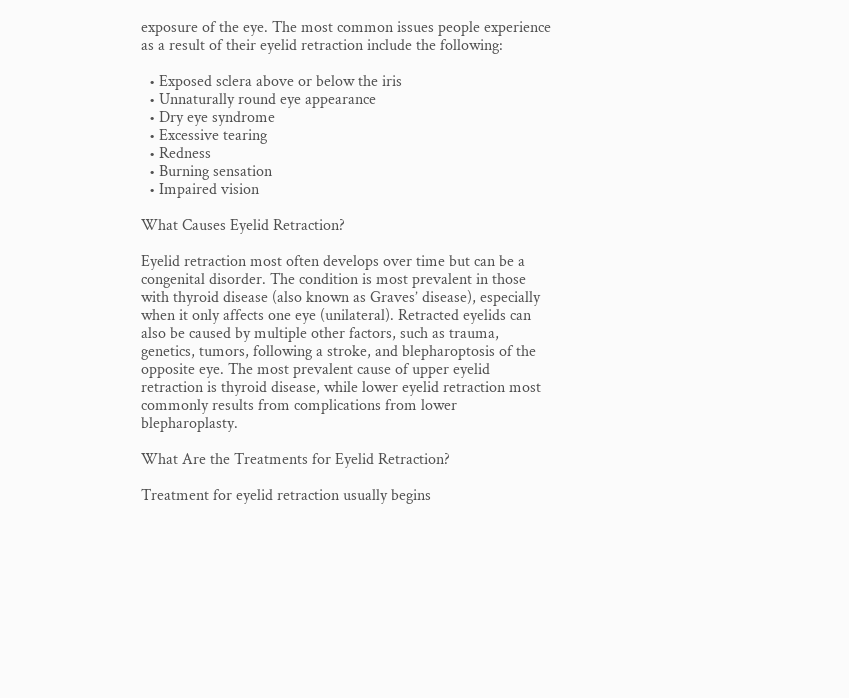exposure of the eye. The most common issues people experience as a result of their eyelid retraction include the following:

  • Exposed sclera above or below the iris
  • Unnaturally round eye appearance
  • Dry eye syndrome
  • Excessive tearing
  • Redness
  • Burning sensation
  • Impaired vision

What Causes Eyelid Retraction?

Eyelid retraction most often develops over time but can be a congenital disorder. The condition is most prevalent in those with thyroid disease (also known as Graves’ disease), especially when it only affects one eye (unilateral). Retracted eyelids can also be caused by multiple other factors, such as trauma, genetics, tumors, following a stroke, and blepharoptosis of the opposite eye. The most prevalent cause of upper eyelid retraction is thyroid disease, while lower eyelid retraction most commonly results from complications from lower blepharoplasty.

What Are the Treatments for Eyelid Retraction?

Treatment for eyelid retraction usually begins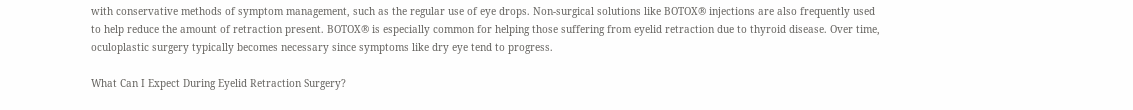with conservative methods of symptom management, such as the regular use of eye drops. Non-surgical solutions like BOTOX® injections are also frequently used to help reduce the amount of retraction present. BOTOX® is especially common for helping those suffering from eyelid retraction due to thyroid disease. Over time, oculoplastic surgery typically becomes necessary since symptoms like dry eye tend to progress.

What Can I Expect During Eyelid Retraction Surgery?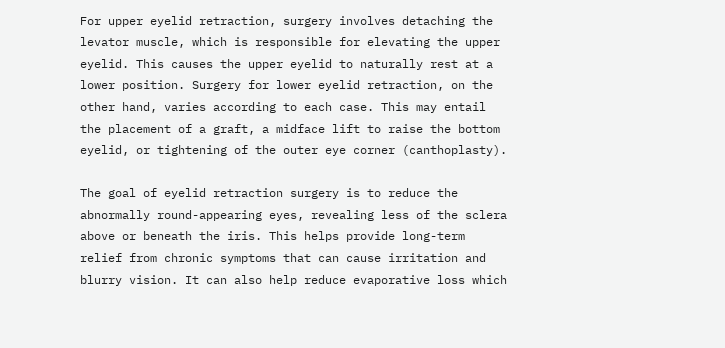For upper eyelid retraction, surgery involves detaching the levator muscle, which is responsible for elevating the upper eyelid. This causes the upper eyelid to naturally rest at a lower position. Surgery for lower eyelid retraction, on the other hand, varies according to each case. This may entail the placement of a graft, a midface lift to raise the bottom eyelid, or tightening of the outer eye corner (canthoplasty).

The goal of eyelid retraction surgery is to reduce the abnormally round-appearing eyes, revealing less of the sclera above or beneath the iris. This helps provide long-term relief from chronic symptoms that can cause irritation and blurry vision. It can also help reduce evaporative loss which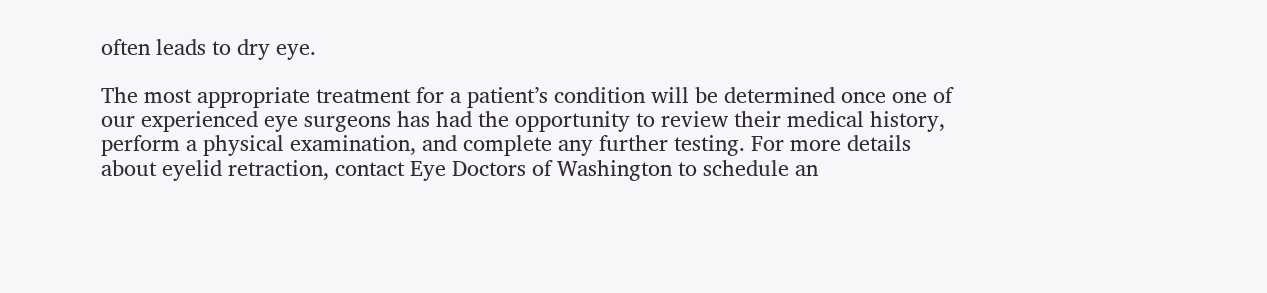often leads to dry eye.

The most appropriate treatment for a patient’s condition will be determined once one of our experienced eye surgeons has had the opportunity to review their medical history, perform a physical examination, and complete any further testing. For more details about eyelid retraction, contact Eye Doctors of Washington to schedule an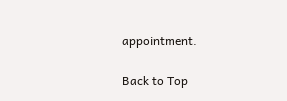appointment.

Back to Top